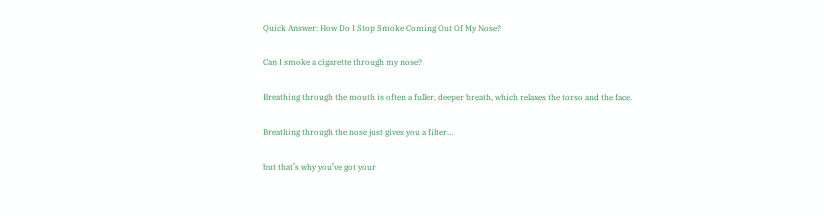Quick Answer: How Do I Stop Smoke Coming Out Of My Nose?

Can I smoke a cigarette through my nose?

Breathing through the mouth is often a fuller, deeper breath, which relaxes the torso and the face.

Breathing through the nose just gives you a filter…

but that’s why you’ve got your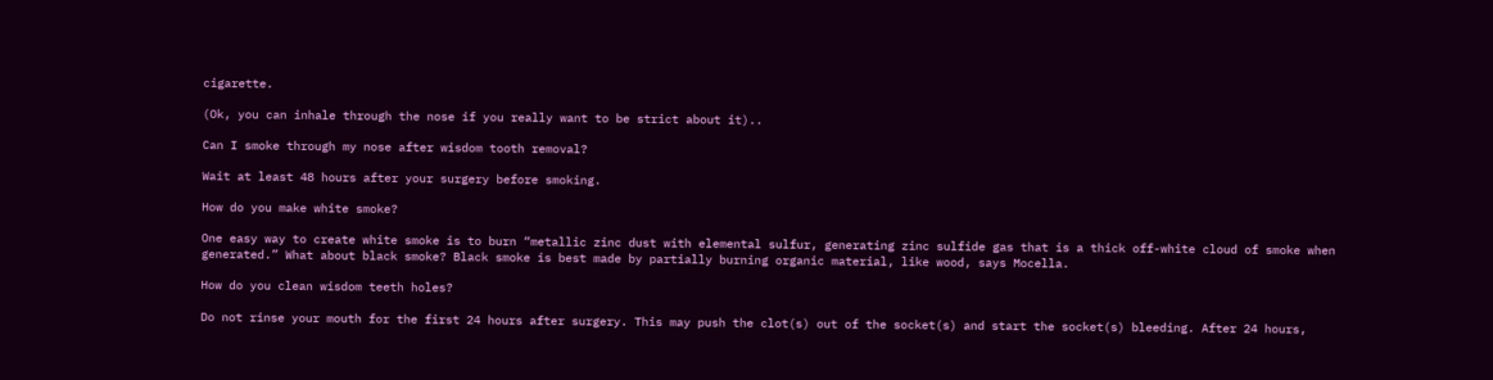cigarette.

(Ok, you can inhale through the nose if you really want to be strict about it)..

Can I smoke through my nose after wisdom tooth removal?

Wait at least 48 hours after your surgery before smoking.

How do you make white smoke?

One easy way to create white smoke is to burn “metallic zinc dust with elemental sulfur, generating zinc sulfide gas that is a thick off-white cloud of smoke when generated.” What about black smoke? Black smoke is best made by partially burning organic material, like wood, says Mocella.

How do you clean wisdom teeth holes?

Do not rinse your mouth for the first 24 hours after surgery. This may push the clot(s) out of the socket(s) and start the socket(s) bleeding. After 24 hours,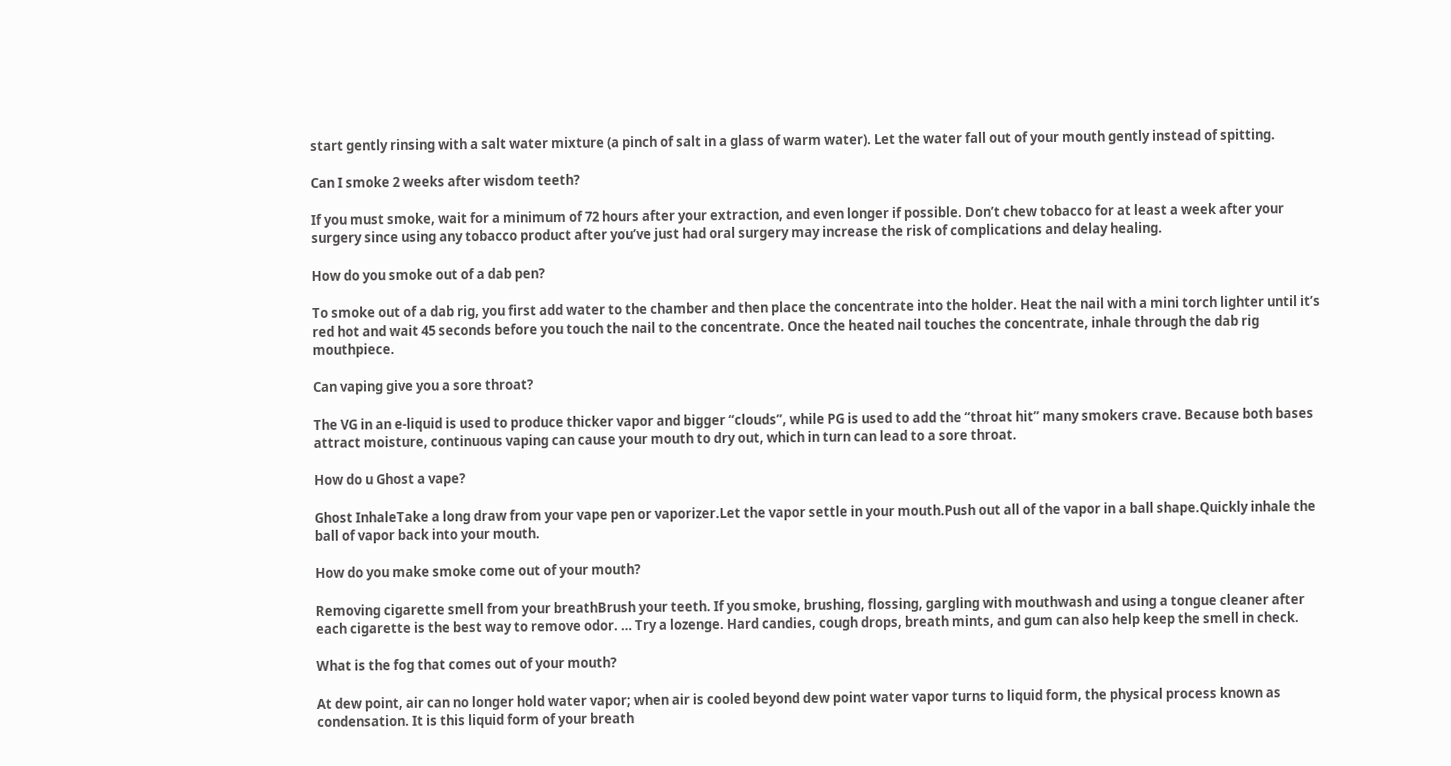start gently rinsing with a salt water mixture (a pinch of salt in a glass of warm water). Let the water fall out of your mouth gently instead of spitting.

Can I smoke 2 weeks after wisdom teeth?

If you must smoke, wait for a minimum of 72 hours after your extraction, and even longer if possible. Don’t chew tobacco for at least a week after your surgery since using any tobacco product after you’ve just had oral surgery may increase the risk of complications and delay healing.

How do you smoke out of a dab pen?

To smoke out of a dab rig, you first add water to the chamber and then place the concentrate into the holder. Heat the nail with a mini torch lighter until it’s red hot and wait 45 seconds before you touch the nail to the concentrate. Once the heated nail touches the concentrate, inhale through the dab rig mouthpiece.

Can vaping give you a sore throat?

The VG in an e-liquid is used to produce thicker vapor and bigger “clouds”, while PG is used to add the “throat hit” many smokers crave. Because both bases attract moisture, continuous vaping can cause your mouth to dry out, which in turn can lead to a sore throat.

How do u Ghost a vape?

Ghost InhaleTake a long draw from your vape pen or vaporizer.Let the vapor settle in your mouth.Push out all of the vapor in a ball shape.Quickly inhale the ball of vapor back into your mouth.

How do you make smoke come out of your mouth?

Removing cigarette smell from your breathBrush your teeth. If you smoke, brushing, flossing, gargling with mouthwash and using a tongue cleaner after each cigarette is the best way to remove odor. … Try a lozenge. Hard candies, cough drops, breath mints, and gum can also help keep the smell in check.

What is the fog that comes out of your mouth?

At dew point, air can no longer hold water vapor; when air is cooled beyond dew point water vapor turns to liquid form, the physical process known as condensation. It is this liquid form of your breath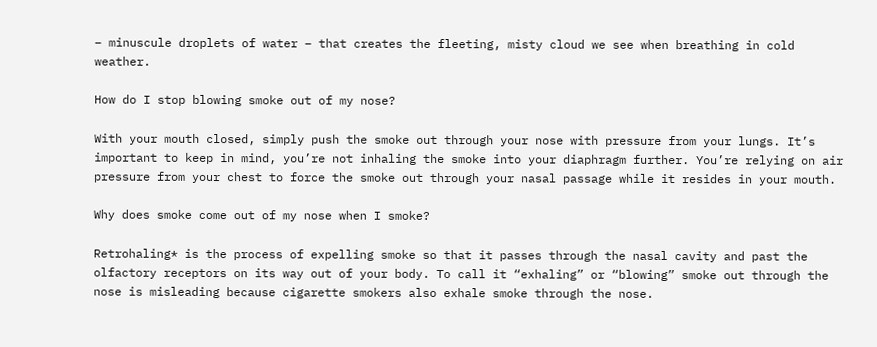– minuscule droplets of water – that creates the fleeting, misty cloud we see when breathing in cold weather.

How do I stop blowing smoke out of my nose?

With your mouth closed, simply push the smoke out through your nose with pressure from your lungs. It’s important to keep in mind, you’re not inhaling the smoke into your diaphragm further. You’re relying on air pressure from your chest to force the smoke out through your nasal passage while it resides in your mouth.

Why does smoke come out of my nose when I smoke?

Retrohaling* is the process of expelling smoke so that it passes through the nasal cavity and past the olfactory receptors on its way out of your body. To call it “exhaling” or “blowing” smoke out through the nose is misleading because cigarette smokers also exhale smoke through the nose.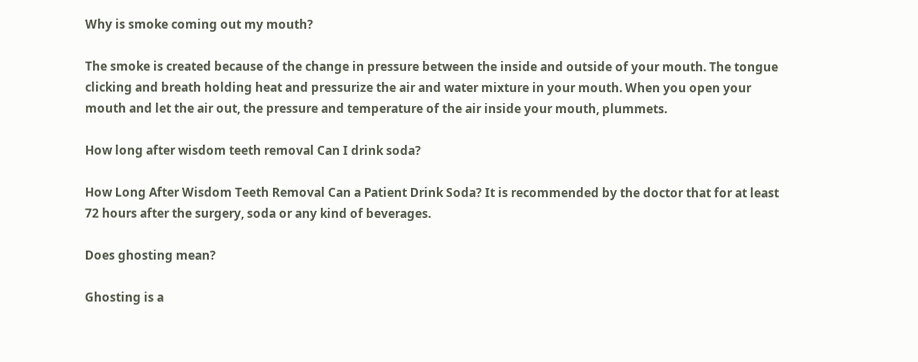Why is smoke coming out my mouth?

The smoke is created because of the change in pressure between the inside and outside of your mouth. The tongue clicking and breath holding heat and pressurize the air and water mixture in your mouth. When you open your mouth and let the air out, the pressure and temperature of the air inside your mouth, plummets.

How long after wisdom teeth removal Can I drink soda?

How Long After Wisdom Teeth Removal Can a Patient Drink Soda? It is recommended by the doctor that for at least 72 hours after the surgery, soda or any kind of beverages.

Does ghosting mean?

Ghosting is a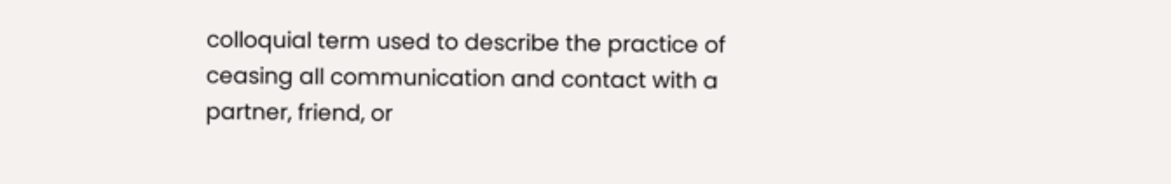colloquial term used to describe the practice of ceasing all communication and contact with a partner, friend, or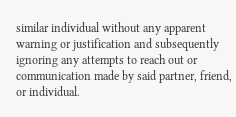similar individual without any apparent warning or justification and subsequently ignoring any attempts to reach out or communication made by said partner, friend, or individual.